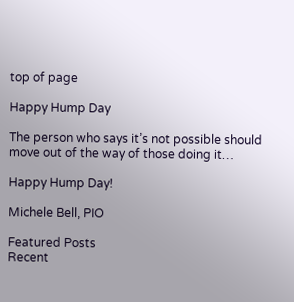top of page

Happy Hump Day

The person who says it’s not possible should move out of the way of those doing it…

Happy Hump Day!

Michele Bell, PIO

Featured Posts
Recent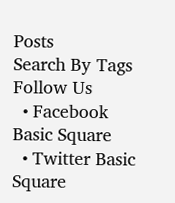Posts
Search By Tags
Follow Us
  • Facebook Basic Square
  • Twitter Basic Square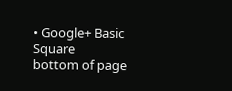• Google+ Basic Square
bottom of page